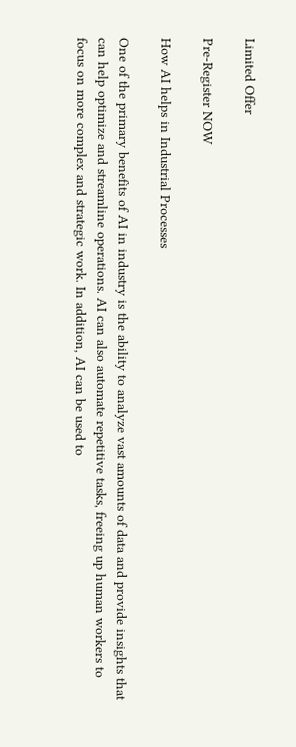Limited Offer

Pre-Register NOW

How AI helps in Industrial Processes

One of the primary benefits of AI in industry is the ability to analyze vast amounts of data and provide insights that can help optimize and streamline operations. AI can also automate repetitive tasks, freeing up human workers to focus on more complex and strategic work. In addition, AI can be used to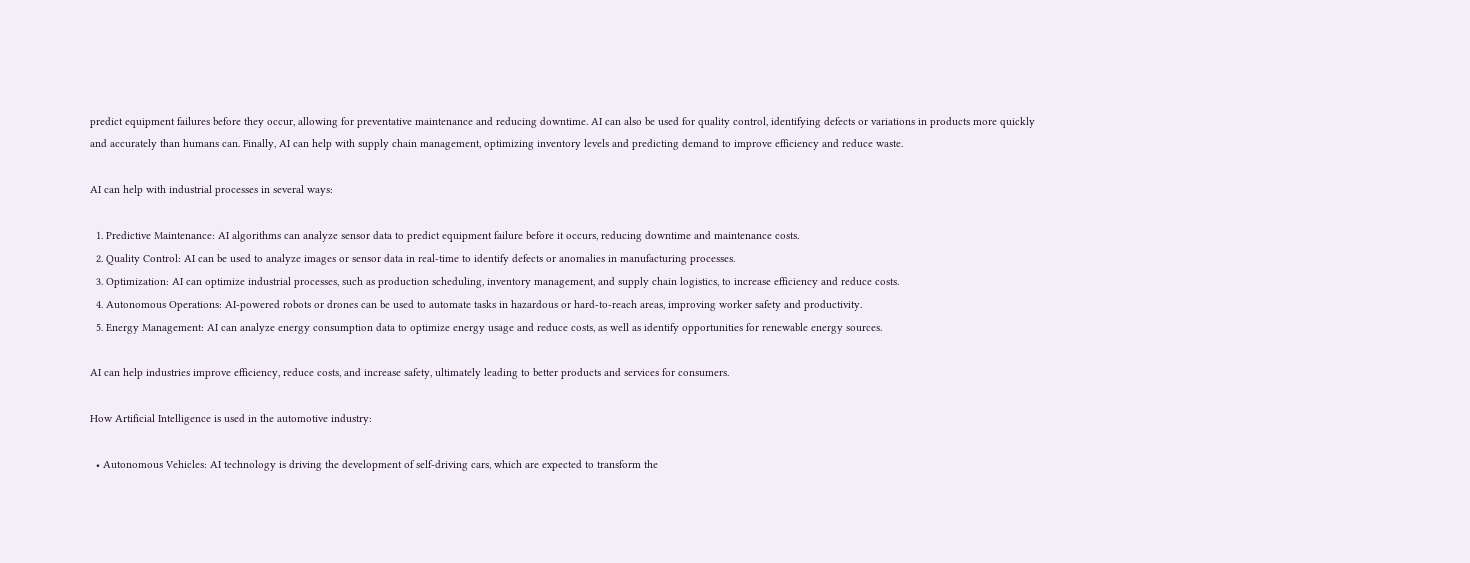predict equipment failures before they occur, allowing for preventative maintenance and reducing downtime. AI can also be used for quality control, identifying defects or variations in products more quickly and accurately than humans can. Finally, AI can help with supply chain management, optimizing inventory levels and predicting demand to improve efficiency and reduce waste.

AI can help with industrial processes in several ways:

  1. Predictive Maintenance: AI algorithms can analyze sensor data to predict equipment failure before it occurs, reducing downtime and maintenance costs.
  2. Quality Control: AI can be used to analyze images or sensor data in real-time to identify defects or anomalies in manufacturing processes.
  3. Optimization: AI can optimize industrial processes, such as production scheduling, inventory management, and supply chain logistics, to increase efficiency and reduce costs.
  4. Autonomous Operations: AI-powered robots or drones can be used to automate tasks in hazardous or hard-to-reach areas, improving worker safety and productivity.
  5. Energy Management: AI can analyze energy consumption data to optimize energy usage and reduce costs, as well as identify opportunities for renewable energy sources.

AI can help industries improve efficiency, reduce costs, and increase safety, ultimately leading to better products and services for consumers.

How Artificial Intelligence is used in the automotive industry:

  • Autonomous Vehicles: AI technology is driving the development of self-driving cars, which are expected to transform the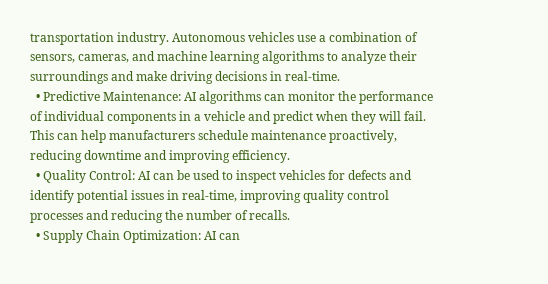transportation industry. Autonomous vehicles use a combination of sensors, cameras, and machine learning algorithms to analyze their surroundings and make driving decisions in real-time.
  • Predictive Maintenance: AI algorithms can monitor the performance of individual components in a vehicle and predict when they will fail. This can help manufacturers schedule maintenance proactively, reducing downtime and improving efficiency.
  • Quality Control: AI can be used to inspect vehicles for defects and identify potential issues in real-time, improving quality control processes and reducing the number of recalls.
  • Supply Chain Optimization: AI can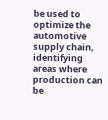be used to optimize the automotive supply chain, identifying areas where production can be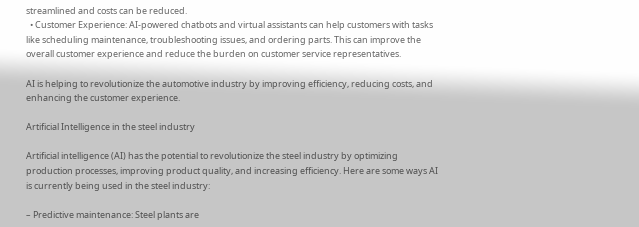streamlined and costs can be reduced.
  • Customer Experience: AI-powered chatbots and virtual assistants can help customers with tasks like scheduling maintenance, troubleshooting issues, and ordering parts. This can improve the overall customer experience and reduce the burden on customer service representatives.

AI is helping to revolutionize the automotive industry by improving efficiency, reducing costs, and enhancing the customer experience.

Artificial Intelligence in the steel industry

Artificial intelligence (AI) has the potential to revolutionize the steel industry by optimizing production processes, improving product quality, and increasing efficiency. Here are some ways AI is currently being used in the steel industry:

– Predictive maintenance: Steel plants are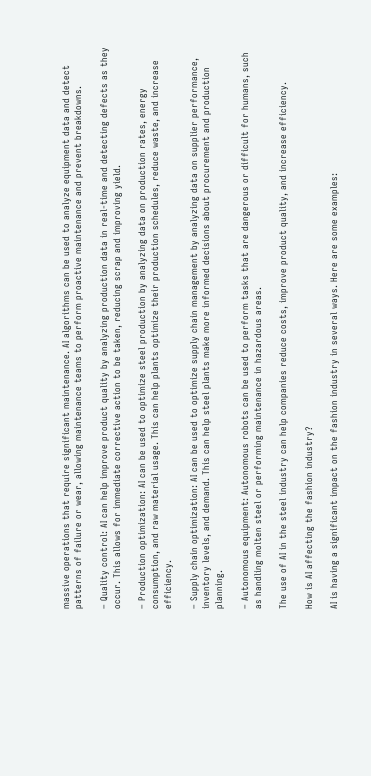massive operations that require significant maintenance. AI algorithms can be used to analyze equipment data and detect patterns of failure or wear, allowing maintenance teams to perform proactive maintenance and prevent breakdowns.

– Quality control: AI can help improve product quality by analyzing production data in real-time and detecting defects as they occur. This allows for immediate corrective action to be taken, reducing scrap and improving yield.

– Production optimization: AI can be used to optimize steel production by analyzing data on production rates, energy consumption, and raw material usage. This can help plants optimize their production schedules, reduce waste, and increase efficiency.

– Supply chain optimization: AI can be used to optimize supply chain management by analyzing data on supplier performance, inventory levels, and demand. This can help steel plants make more informed decisions about procurement and production planning.

– Autonomous equipment: Autonomous robots can be used to perform tasks that are dangerous or difficult for humans, such as handling molten steel or performing maintenance in hazardous areas.

The use of AI in the steel industry can help companies reduce costs, improve product quality, and increase efficiency.

How is AI affecting the fashion industry?

AI is having a significant impact on the fashion industry in several ways. Here are some examples: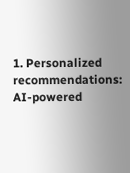1. Personalized recommendations: AI-powered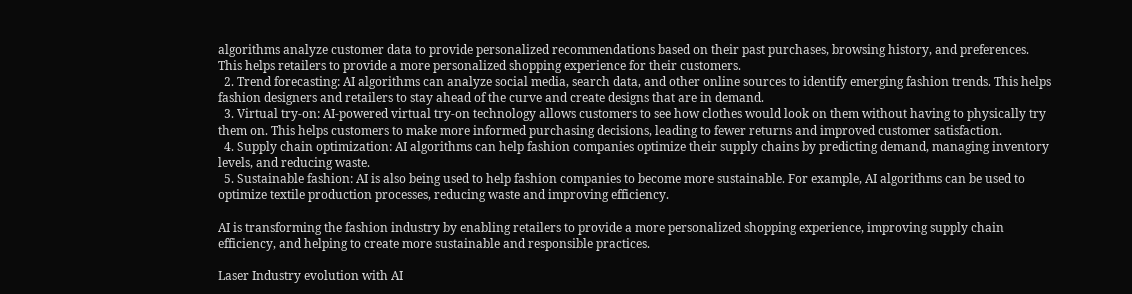algorithms analyze customer data to provide personalized recommendations based on their past purchases, browsing history, and preferences. This helps retailers to provide a more personalized shopping experience for their customers.
  2. Trend forecasting: AI algorithms can analyze social media, search data, and other online sources to identify emerging fashion trends. This helps fashion designers and retailers to stay ahead of the curve and create designs that are in demand.
  3. Virtual try-on: AI-powered virtual try-on technology allows customers to see how clothes would look on them without having to physically try them on. This helps customers to make more informed purchasing decisions, leading to fewer returns and improved customer satisfaction.
  4. Supply chain optimization: AI algorithms can help fashion companies optimize their supply chains by predicting demand, managing inventory levels, and reducing waste.
  5. Sustainable fashion: AI is also being used to help fashion companies to become more sustainable. For example, AI algorithms can be used to optimize textile production processes, reducing waste and improving efficiency.

AI is transforming the fashion industry by enabling retailers to provide a more personalized shopping experience, improving supply chain efficiency, and helping to create more sustainable and responsible practices.

Laser Industry evolution with AI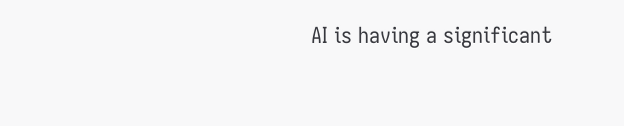AI is having a significant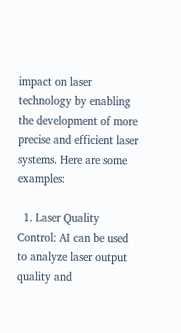impact on laser technology by enabling the development of more precise and efficient laser systems. Here are some examples:

  1. Laser Quality Control: AI can be used to analyze laser output quality and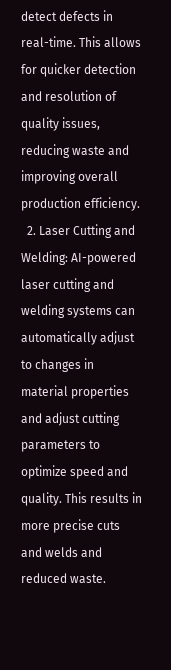detect defects in real-time. This allows for quicker detection and resolution of quality issues, reducing waste and improving overall production efficiency.
  2. Laser Cutting and Welding: AI-powered laser cutting and welding systems can automatically adjust to changes in material properties and adjust cutting parameters to optimize speed and quality. This results in more precise cuts and welds and reduced waste.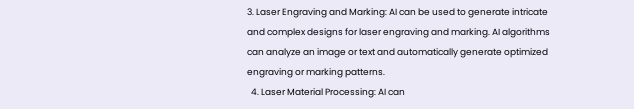3. Laser Engraving and Marking: AI can be used to generate intricate and complex designs for laser engraving and marking. AI algorithms can analyze an image or text and automatically generate optimized engraving or marking patterns.
  4. Laser Material Processing: AI can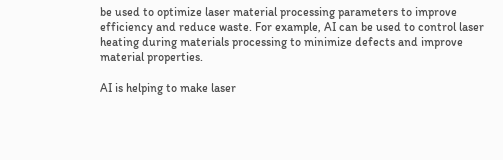be used to optimize laser material processing parameters to improve efficiency and reduce waste. For example, AI can be used to control laser heating during materials processing to minimize defects and improve material properties.

AI is helping to make laser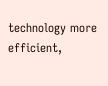technology more efficient,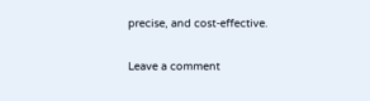precise, and cost-effective.

Leave a comment